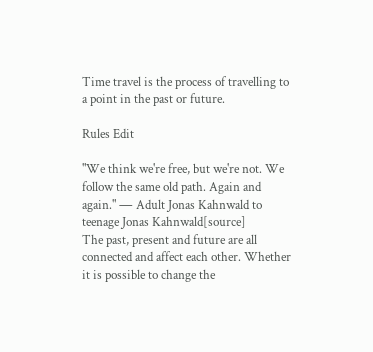Time travel is the process of travelling to a point in the past or future.

Rules Edit

"We think we're free, but we're not. We follow the same old path. Again and again." ― Adult Jonas Kahnwald to teenage Jonas Kahnwald[source]
The past, present and future are all connected and affect each other. Whether it is possible to change the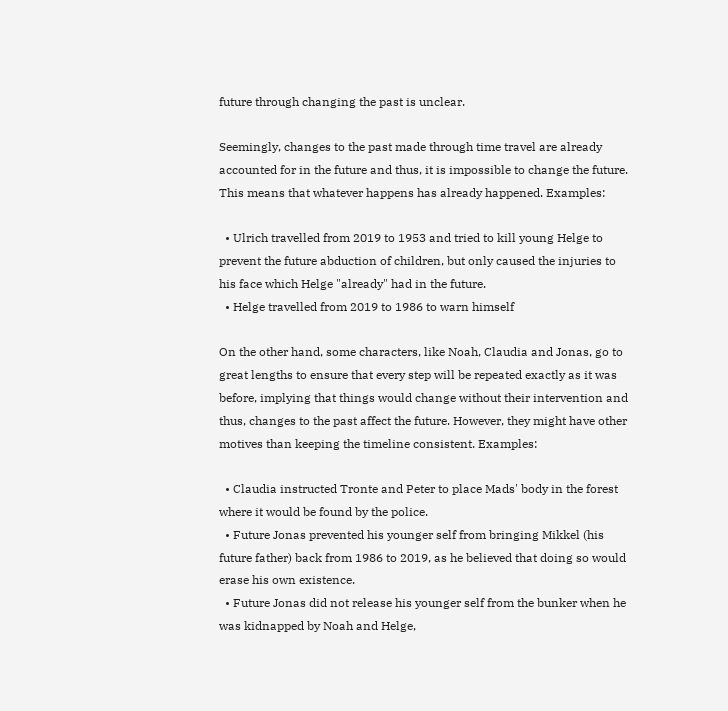future through changing the past is unclear.

Seemingly, changes to the past made through time travel are already accounted for in the future and thus, it is impossible to change the future. This means that whatever happens has already happened. Examples:

  • Ulrich travelled from 2019 to 1953 and tried to kill young Helge to prevent the future abduction of children, but only caused the injuries to his face which Helge "already" had in the future.
  • Helge travelled from 2019 to 1986 to warn himself

On the other hand, some characters, like Noah, Claudia and Jonas, go to great lengths to ensure that every step will be repeated exactly as it was before, implying that things would change without their intervention and thus, changes to the past affect the future. However, they might have other motives than keeping the timeline consistent. Examples:

  • Claudia instructed Tronte and Peter to place Mads' body in the forest where it would be found by the police.
  • Future Jonas prevented his younger self from bringing Mikkel (his future father) back from 1986 to 2019, as he believed that doing so would erase his own existence.
  • Future Jonas did not release his younger self from the bunker when he was kidnapped by Noah and Helge,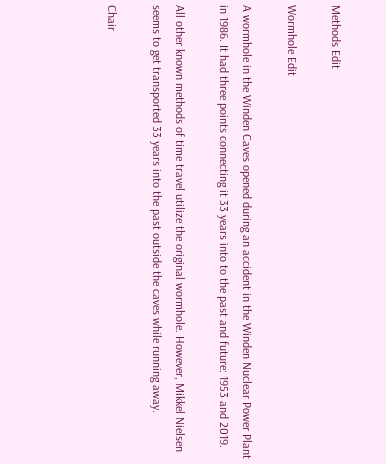Methods Edit

Wormhole Edit

A wormhole in the Winden Caves opened during an accident in the Winden Nuclear Power Plant in 1986. It had three points connecting it 33 years into to the past and future: 1953 and 2019.

All other known methods of time travel utilize the original wormhole. However, Mikkel Nielsen seems to get transported 33 years into the past outside the caves while running away.

Chair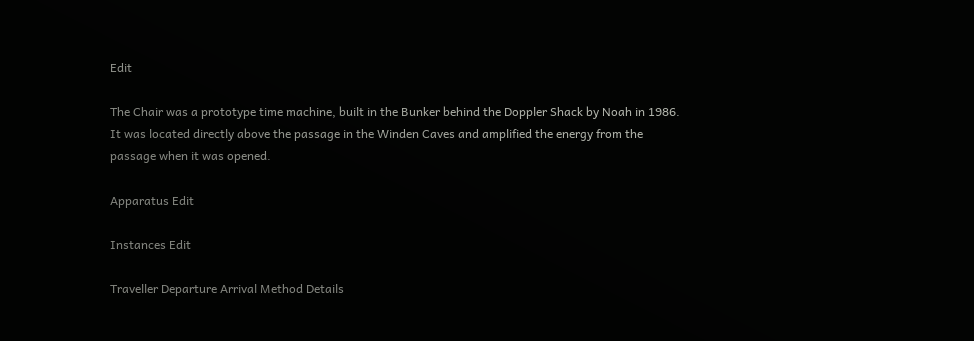Edit

The Chair was a prototype time machine, built in the Bunker behind the Doppler Shack by Noah in 1986. It was located directly above the passage in the Winden Caves and amplified the energy from the passage when it was opened.

Apparatus Edit

Instances Edit

Traveller Departure Arrival Method Details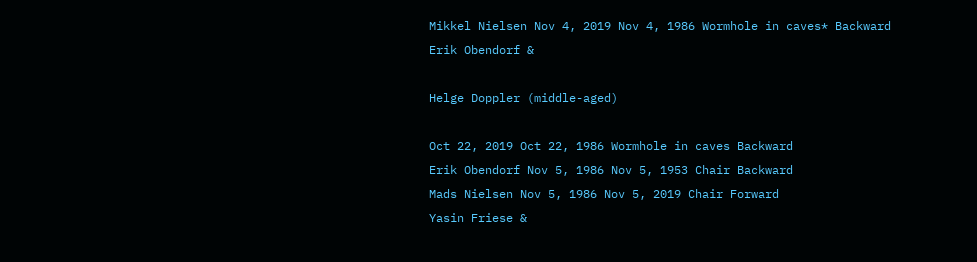Mikkel Nielsen Nov 4, 2019 Nov 4, 1986 Wormhole in caves* Backward
Erik Obendorf &

Helge Doppler (middle-aged)

Oct 22, 2019 Oct 22, 1986 Wormhole in caves Backward
Erik Obendorf Nov 5, 1986 Nov 5, 1953 Chair Backward
Mads Nielsen Nov 5, 1986 Nov 5, 2019 Chair Forward
Yasin Friese &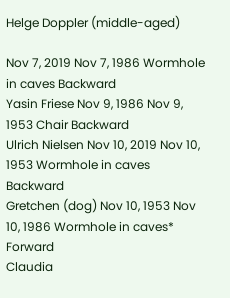Helge Doppler (middle-aged)

Nov 7, 2019 Nov 7, 1986 Wormhole in caves Backward
Yasin Friese Nov 9, 1986 Nov 9, 1953 Chair Backward
Ulrich Nielsen Nov 10, 2019 Nov 10, 1953 Wormhole in caves Backward
Gretchen (dog) Nov 10, 1953 Nov 10, 1986 Wormhole in caves* Forward
Claudia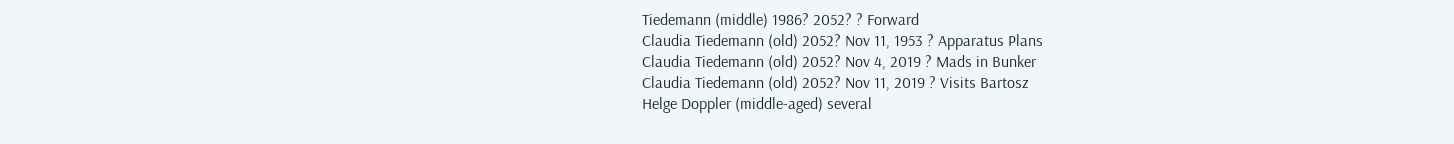Tiedemann (middle) 1986? 2052? ? Forward
Claudia Tiedemann (old) 2052? Nov 11, 1953 ? Apparatus Plans
Claudia Tiedemann (old) 2052? Nov 4, 2019 ? Mads in Bunker
Claudia Tiedemann (old) 2052? Nov 11, 2019 ? Visits Bartosz
Helge Doppler (middle-aged) several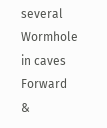several Wormhole in caves Forward &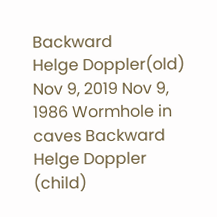Backward
Helge Doppler(old) Nov 9, 2019 Nov 9, 1986 Wormhole in caves Backward
Helge Doppler (child)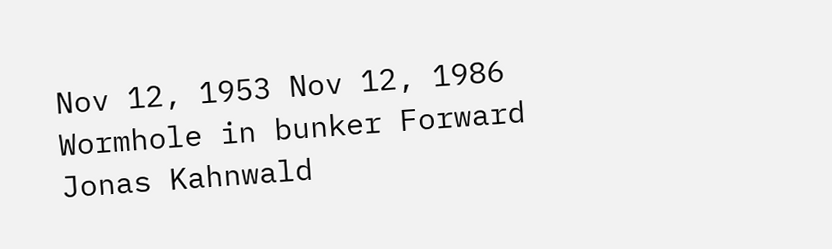Nov 12, 1953 Nov 12, 1986 Wormhole in bunker Forward
Jonas Kahnwald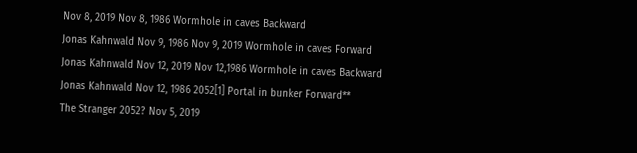Nov 8, 2019 Nov 8, 1986 Wormhole in caves Backward
Jonas Kahnwald Nov 9, 1986 Nov 9, 2019 Wormhole in caves Forward
Jonas Kahnwald Nov 12, 2019 Nov 12,1986 Wormhole in caves Backward
Jonas Kahnwald Nov 12, 1986 2052[1] Portal in bunker Forward**
The Stranger 2052? Nov 5, 2019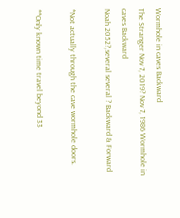Wormhole in caves Backward
The Stranger Nov 7, 2019? Nov 7, 1986 Wormhole in caves Backward
Noah 2052?,several several ? Backward & Forward

*Not actually through the cave wormhole doors.

**Only known time travel beyond 33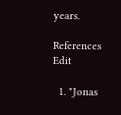years.

References Edit

  1. "Jonas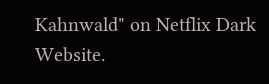Kahnwald" on Netflix Dark Website.